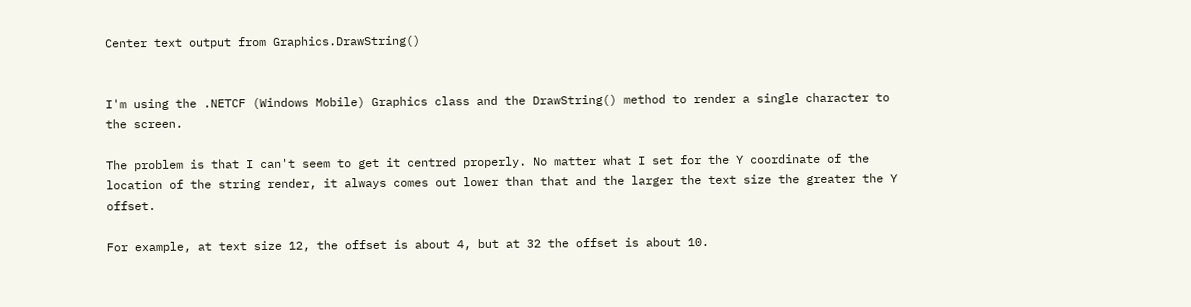Center text output from Graphics.DrawString()


I'm using the .NETCF (Windows Mobile) Graphics class and the DrawString() method to render a single character to the screen.

The problem is that I can't seem to get it centred properly. No matter what I set for the Y coordinate of the location of the string render, it always comes out lower than that and the larger the text size the greater the Y offset.

For example, at text size 12, the offset is about 4, but at 32 the offset is about 10.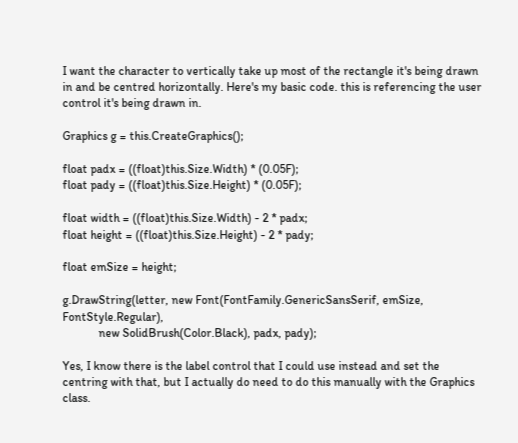I want the character to vertically take up most of the rectangle it's being drawn in and be centred horizontally. Here's my basic code. this is referencing the user control it's being drawn in.

Graphics g = this.CreateGraphics();

float padx = ((float)this.Size.Width) * (0.05F);
float pady = ((float)this.Size.Height) * (0.05F);

float width = ((float)this.Size.Width) - 2 * padx;
float height = ((float)this.Size.Height) - 2 * pady;

float emSize = height;

g.DrawString(letter, new Font(FontFamily.GenericSansSerif, emSize, FontStyle.Regular),
            new SolidBrush(Color.Black), padx, pady);

Yes, I know there is the label control that I could use instead and set the centring with that, but I actually do need to do this manually with the Graphics class.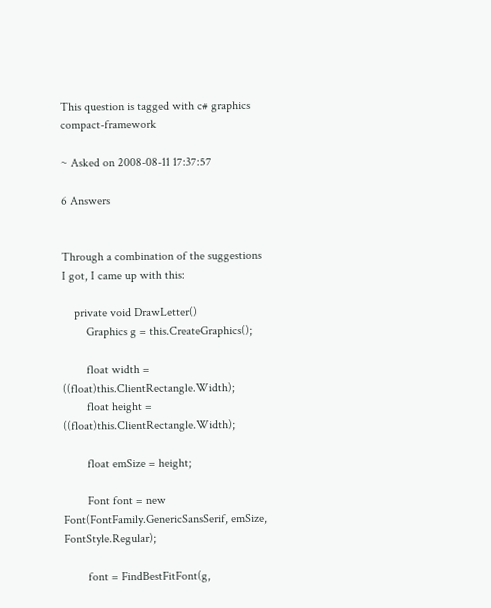This question is tagged with c# graphics compact-framework

~ Asked on 2008-08-11 17:37:57

6 Answers


Through a combination of the suggestions I got, I came up with this:

    private void DrawLetter()
        Graphics g = this.CreateGraphics();

        float width = ((float)this.ClientRectangle.Width);
        float height = ((float)this.ClientRectangle.Width);

        float emSize = height;

        Font font = new Font(FontFamily.GenericSansSerif, emSize, FontStyle.Regular);

        font = FindBestFitFont(g,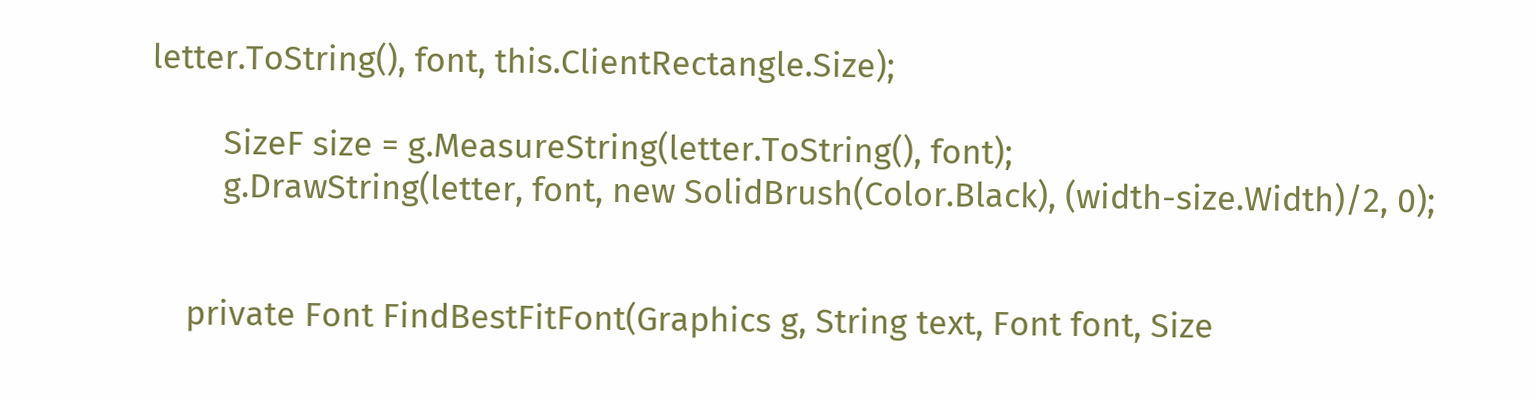letter.ToString(), font, this.ClientRectangle.Size);

        SizeF size = g.MeasureString(letter.ToString(), font);
        g.DrawString(letter, font, new SolidBrush(Color.Black), (width-size.Width)/2, 0);


    private Font FindBestFitFont(Graphics g, String text, Font font, Size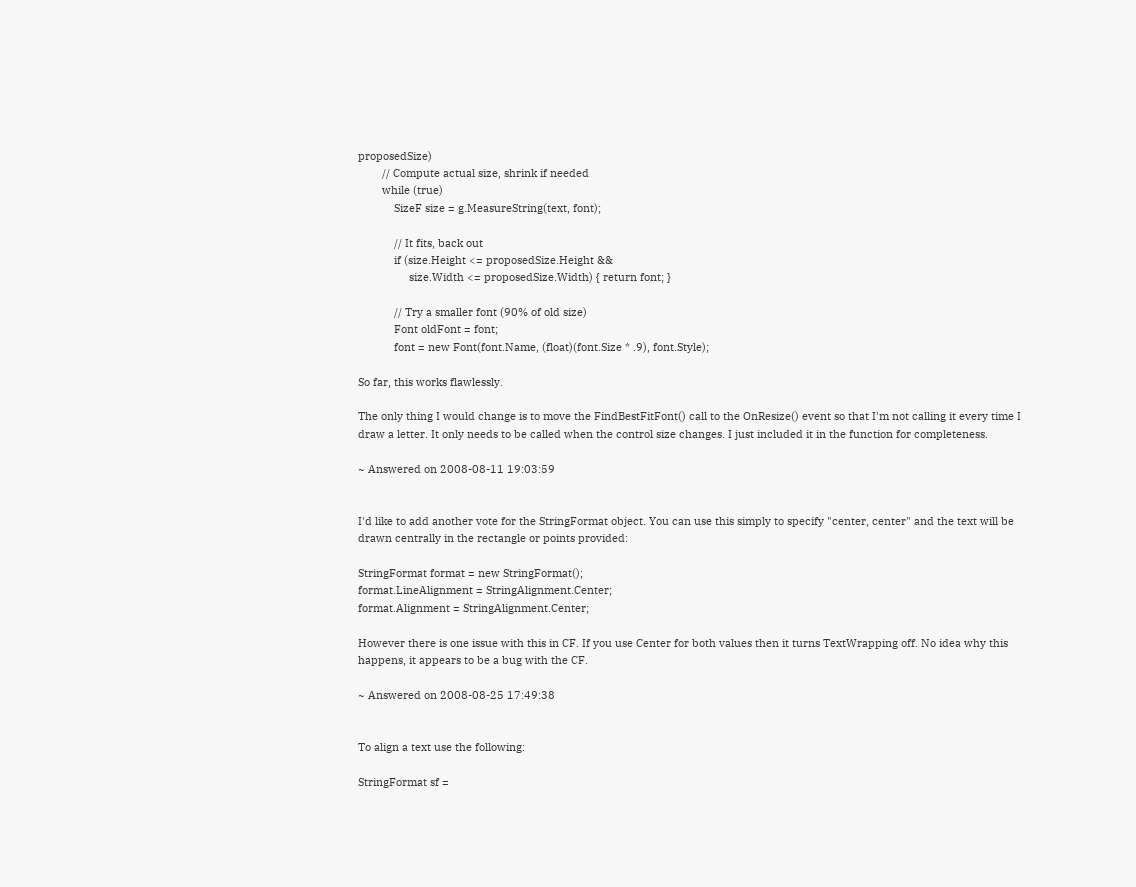proposedSize)
        // Compute actual size, shrink if needed
        while (true)
            SizeF size = g.MeasureString(text, font);

            // It fits, back out
            if (size.Height <= proposedSize.Height &&
                 size.Width <= proposedSize.Width) { return font; }

            // Try a smaller font (90% of old size)
            Font oldFont = font;
            font = new Font(font.Name, (float)(font.Size * .9), font.Style);

So far, this works flawlessly.

The only thing I would change is to move the FindBestFitFont() call to the OnResize() event so that I'm not calling it every time I draw a letter. It only needs to be called when the control size changes. I just included it in the function for completeness.

~ Answered on 2008-08-11 19:03:59


I'd like to add another vote for the StringFormat object. You can use this simply to specify "center, center" and the text will be drawn centrally in the rectangle or points provided:

StringFormat format = new StringFormat();
format.LineAlignment = StringAlignment.Center;
format.Alignment = StringAlignment.Center;

However there is one issue with this in CF. If you use Center for both values then it turns TextWrapping off. No idea why this happens, it appears to be a bug with the CF.

~ Answered on 2008-08-25 17:49:38


To align a text use the following:

StringFormat sf =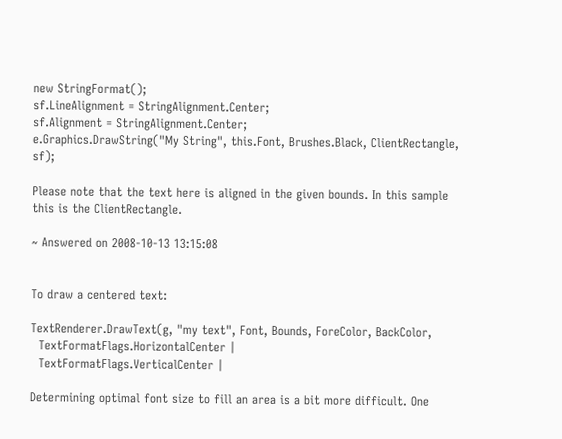new StringFormat();
sf.LineAlignment = StringAlignment.Center;
sf.Alignment = StringAlignment.Center;
e.Graphics.DrawString("My String", this.Font, Brushes.Black, ClientRectangle, sf);

Please note that the text here is aligned in the given bounds. In this sample this is the ClientRectangle.

~ Answered on 2008-10-13 13:15:08


To draw a centered text:

TextRenderer.DrawText(g, "my text", Font, Bounds, ForeColor, BackColor,
  TextFormatFlags.HorizontalCenter |
  TextFormatFlags.VerticalCenter |

Determining optimal font size to fill an area is a bit more difficult. One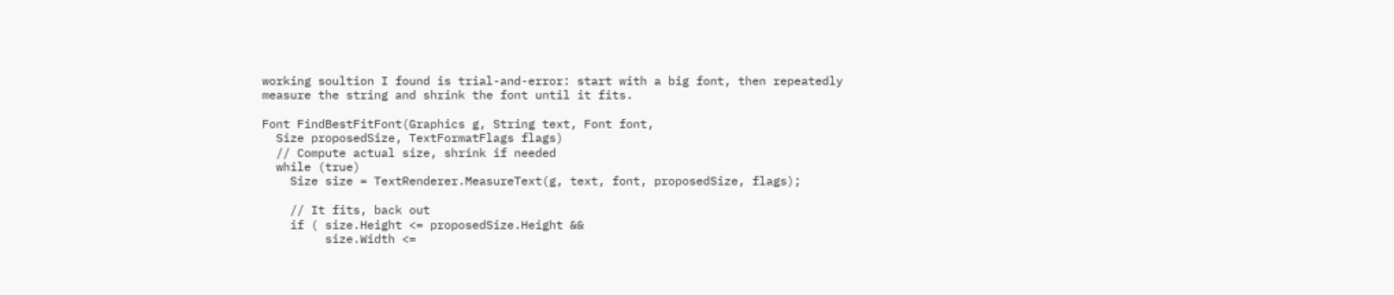working soultion I found is trial-and-error: start with a big font, then repeatedly measure the string and shrink the font until it fits.

Font FindBestFitFont(Graphics g, String text, Font font,
  Size proposedSize, TextFormatFlags flags)
  // Compute actual size, shrink if needed
  while (true)
    Size size = TextRenderer.MeasureText(g, text, font, proposedSize, flags);

    // It fits, back out
    if ( size.Height <= proposedSize.Height &&
         size.Width <=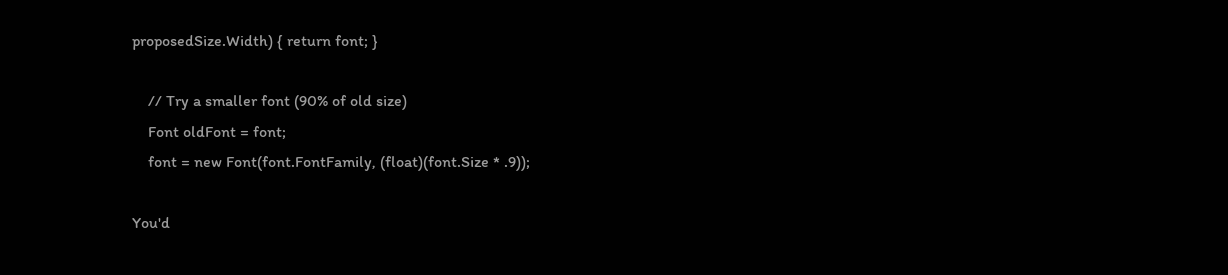proposedSize.Width) { return font; }

    // Try a smaller font (90% of old size)
    Font oldFont = font;
    font = new Font(font.FontFamily, (float)(font.Size * .9));

You'd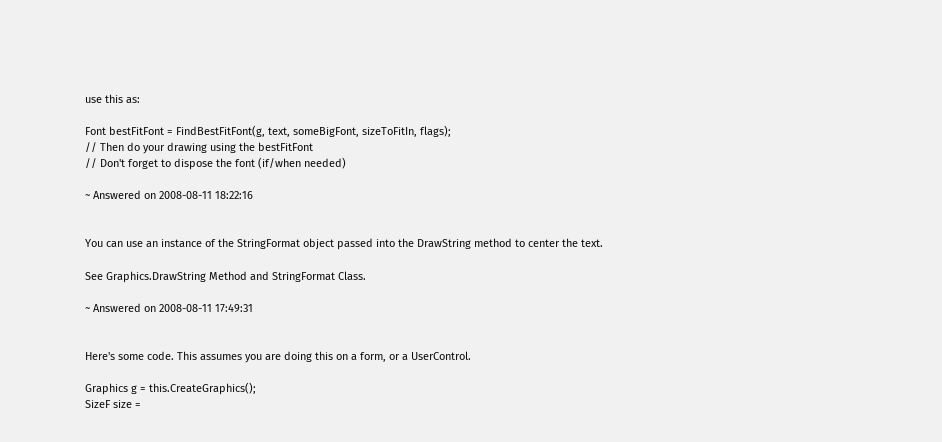use this as:

Font bestFitFont = FindBestFitFont(g, text, someBigFont, sizeToFitIn, flags);
// Then do your drawing using the bestFitFont
// Don't forget to dispose the font (if/when needed)

~ Answered on 2008-08-11 18:22:16


You can use an instance of the StringFormat object passed into the DrawString method to center the text.

See Graphics.DrawString Method and StringFormat Class.

~ Answered on 2008-08-11 17:49:31


Here's some code. This assumes you are doing this on a form, or a UserControl.

Graphics g = this.CreateGraphics();
SizeF size =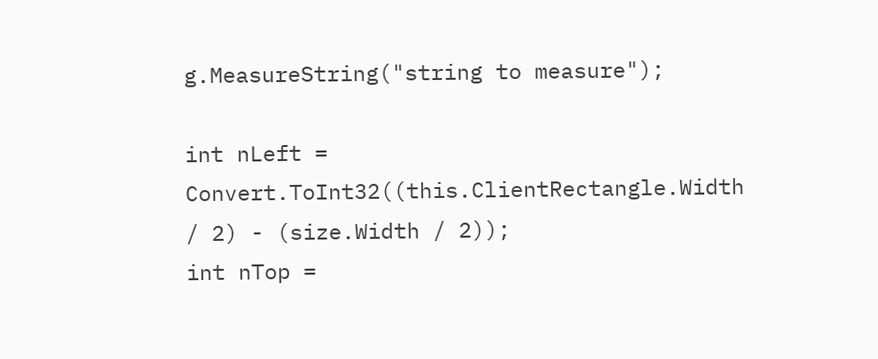g.MeasureString("string to measure");

int nLeft = Convert.ToInt32((this.ClientRectangle.Width / 2) - (size.Width / 2));
int nTop =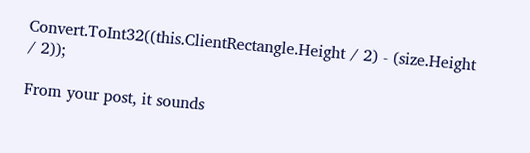Convert.ToInt32((this.ClientRectangle.Height / 2) - (size.Height / 2));

From your post, it sounds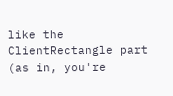like the ClientRectangle part (as in, you're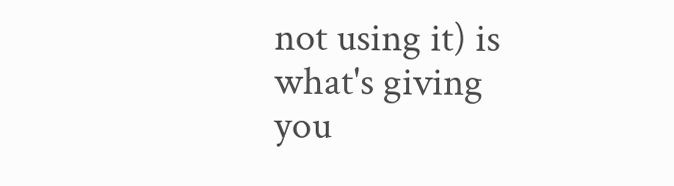not using it) is what's giving you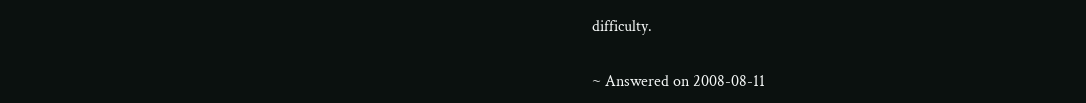difficulty.

~ Answered on 2008-08-11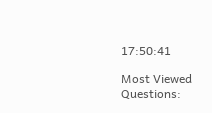17:50:41

Most Viewed Questions: